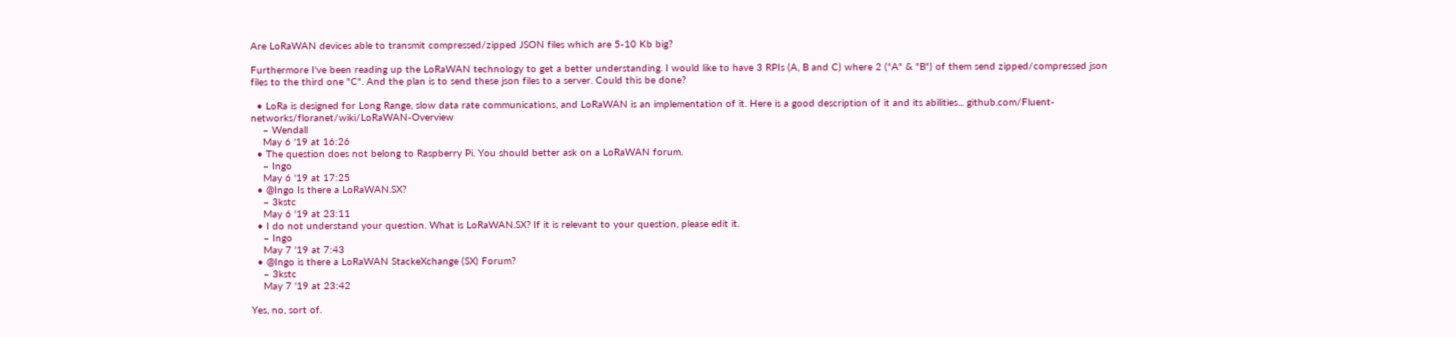Are LoRaWAN devices able to transmit compressed/zipped JSON files which are 5-10 Kb big?

Furthermore I've been reading up the LoRaWAN technology to get a better understanding. I would like to have 3 RPIs (A, B and C) where 2 ("A" & "B") of them send zipped/compressed json files to the third one "C". And the plan is to send these json files to a server. Could this be done?

  • LoRa is designed for Long Range, slow data rate communications, and LoRaWAN is an implementation of it. Here is a good description of it and its abilities... github.com/Fluent-networks/floranet/wiki/LoRaWAN-Overview
    – Wendall
    May 6 '19 at 16:26
  • The question does not belong to Raspberry Pi. You should better ask on a LoRaWAN forum.
    – Ingo
    May 6 '19 at 17:25
  • @Ingo Is there a LoRaWAN.SX?
    – 3kstc
    May 6 '19 at 23:11
  • I do not understand your question. What is LoRaWAN.SX? If it is relevant to your question, please edit it.
    – Ingo
    May 7 '19 at 7:43
  • @Ingo is there a LoRaWAN StackeXchange (SX) Forum?
    – 3kstc
    May 7 '19 at 23:42

Yes, no, sort of.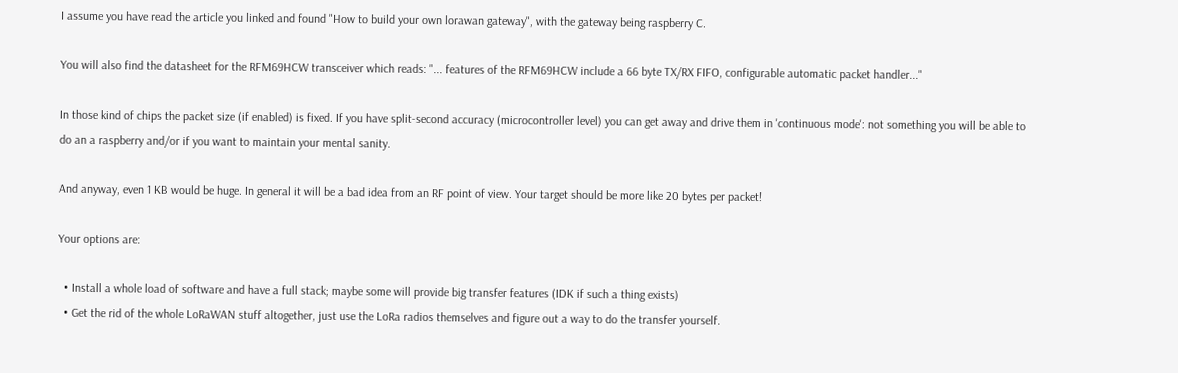I assume you have read the article you linked and found "How to build your own lorawan gateway", with the gateway being raspberry C.

You will also find the datasheet for the RFM69HCW transceiver which reads: "... features of the RFM69HCW include a 66 byte TX/RX FIFO, configurable automatic packet handler..."

In those kind of chips the packet size (if enabled) is fixed. If you have split-second accuracy (microcontroller level) you can get away and drive them in 'continuous mode': not something you will be able to do an a raspberry and/or if you want to maintain your mental sanity.

And anyway, even 1 KB would be huge. In general it will be a bad idea from an RF point of view. Your target should be more like 20 bytes per packet!

Your options are:

  • Install a whole load of software and have a full stack; maybe some will provide big transfer features (IDK if such a thing exists)
  • Get the rid of the whole LoRaWAN stuff altogether, just use the LoRa radios themselves and figure out a way to do the transfer yourself.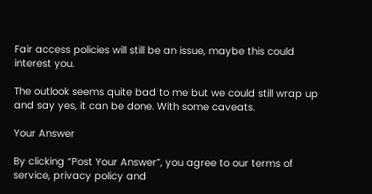Fair access policies will still be an issue, maybe this could interest you.

The outlook seems quite bad to me but we could still wrap up and say yes, it can be done. With some caveats.

Your Answer

By clicking “Post Your Answer”, you agree to our terms of service, privacy policy and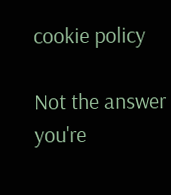cookie policy

Not the answer you're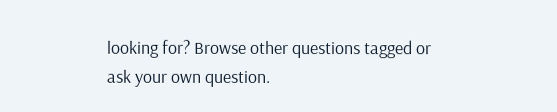looking for? Browse other questions tagged or ask your own question.